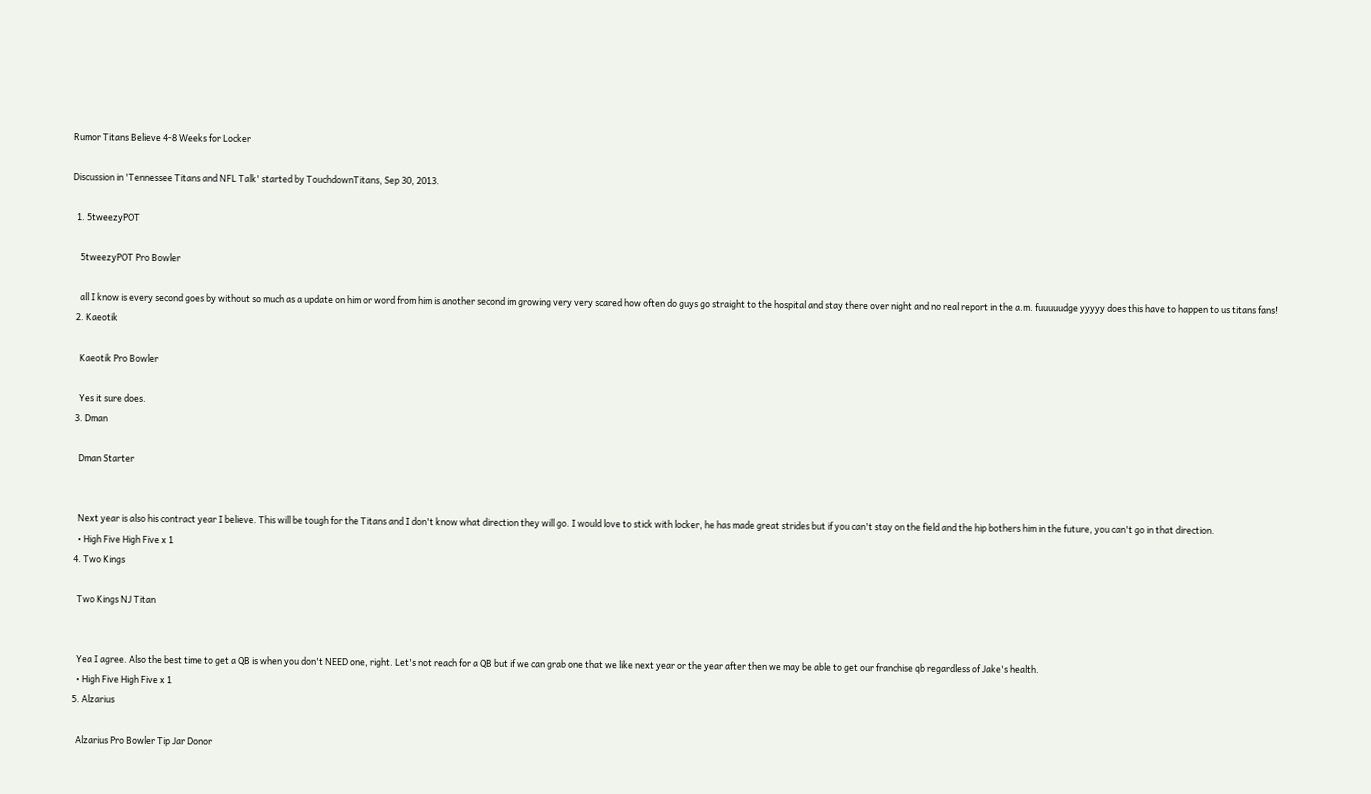Rumor Titans Believe 4-8 Weeks for Locker

Discussion in 'Tennessee Titans and NFL Talk' started by TouchdownTitans, Sep 30, 2013.

  1. 5tweezyPOT

    5tweezyPOT Pro Bowler

    all I know is every second goes by without so much as a update on him or word from him is another second im growing very very scared how often do guys go straight to the hospital and stay there over night and no real report in the a.m. fuuuuudge yyyyy does this have to happen to us titans fans!
  2. Kaeotik

    Kaeotik Pro Bowler

    Yes it sure does.
  3. Dman

    Dman Starter


    Next year is also his contract year I believe. This will be tough for the Titans and I don't know what direction they will go. I would love to stick with locker, he has made great strides but if you can't stay on the field and the hip bothers him in the future, you can't go in that direction.
    • High Five High Five x 1
  4. Two Kings

    Two Kings NJ Titan


    Yea I agree. Also the best time to get a QB is when you don't NEED one, right. Let's not reach for a QB but if we can grab one that we like next year or the year after then we may be able to get our franchise qb regardless of Jake's health.
    • High Five High Five x 1
  5. Alzarius

    Alzarius Pro Bowler Tip Jar Donor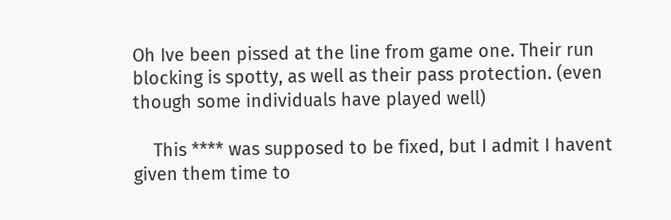Oh Ive been pissed at the line from game one. Their run blocking is spotty, as well as their pass protection. (even though some individuals have played well)

    This **** was supposed to be fixed, but I admit I havent given them time to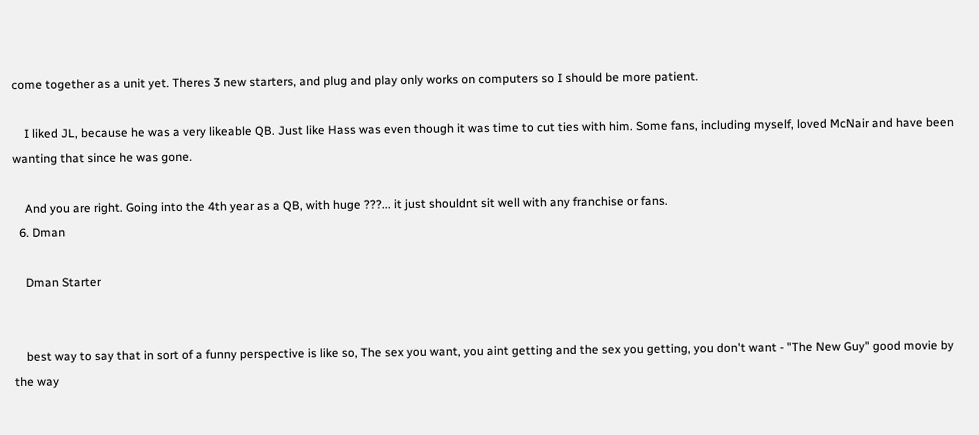come together as a unit yet. Theres 3 new starters, and plug and play only works on computers so I should be more patient.

    I liked JL, because he was a very likeable QB. Just like Hass was even though it was time to cut ties with him. Some fans, including myself, loved McNair and have been wanting that since he was gone.

    And you are right. Going into the 4th year as a QB, with huge ???... it just shouldnt sit well with any franchise or fans.
  6. Dman

    Dman Starter


    best way to say that in sort of a funny perspective is like so, The sex you want, you aint getting and the sex you getting, you don't want - "The New Guy" good movie by the way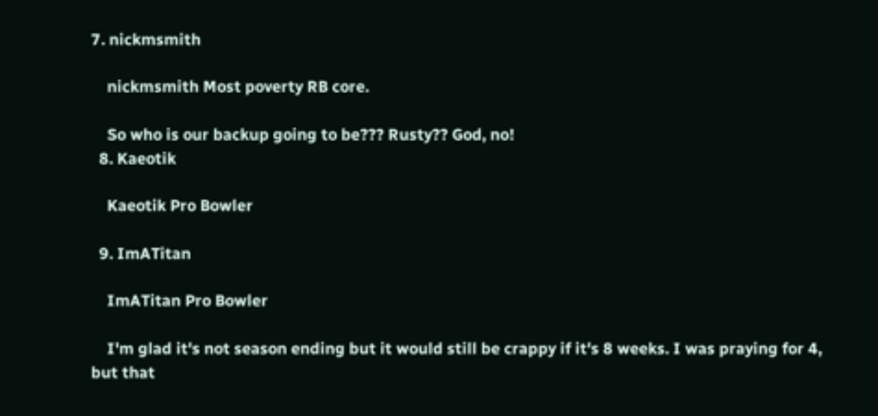7. nickmsmith

    nickmsmith Most poverty RB core.

    So who is our backup going to be??? Rusty?? God, no!
  8. Kaeotik

    Kaeotik Pro Bowler

  9. ImATitan

    ImATitan Pro Bowler

    I'm glad it's not season ending but it would still be crappy if it's 8 weeks. I was praying for 4, but that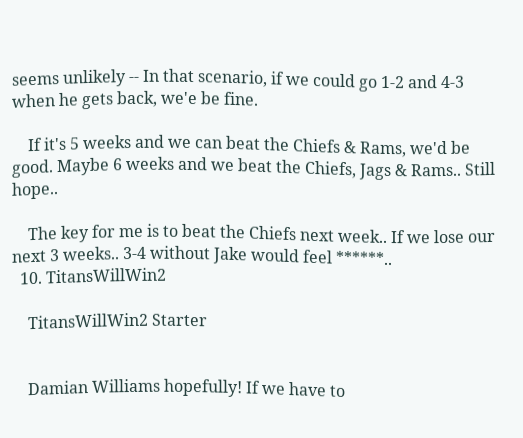seems unlikely -- In that scenario, if we could go 1-2 and 4-3 when he gets back, we'e be fine.

    If it's 5 weeks and we can beat the Chiefs & Rams, we'd be good. Maybe 6 weeks and we beat the Chiefs, Jags & Rams.. Still hope..

    The key for me is to beat the Chiefs next week.. If we lose our next 3 weeks.. 3-4 without Jake would feel ******..
  10. TitansWillWin2

    TitansWillWin2 Starter


    Damian Williams hopefully! If we have to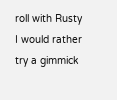roll with Rusty I would rather try a gimmick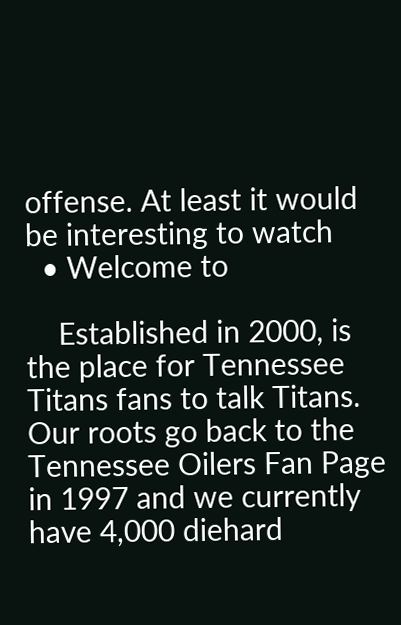offense. At least it would be interesting to watch
  • Welcome to

    Established in 2000, is the place for Tennessee Titans fans to talk Titans. Our roots go back to the Tennessee Oilers Fan Page in 1997 and we currently have 4,000 diehard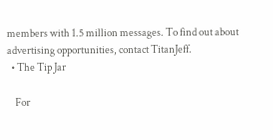members with 1.5 million messages. To find out about advertising opportunities, contact TitanJeff.
  • The Tip Jar

    For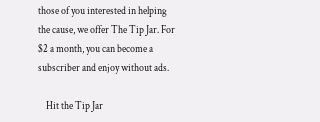those of you interested in helping the cause, we offer The Tip Jar. For $2 a month, you can become a subscriber and enjoy without ads.

    Hit the Tip Jar